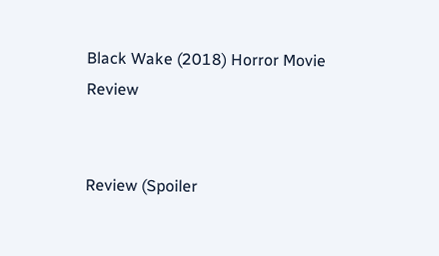Black Wake (2018) Horror Movie Review


Review (Spoiler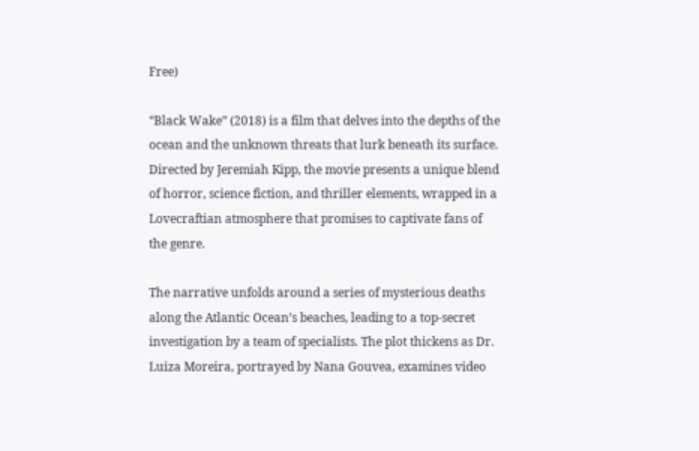Free)

“Black Wake” (2018) is a film that delves into the depths of the ocean and the unknown threats that lurk beneath its surface. Directed by Jeremiah Kipp, the movie presents a unique blend of horror, science fiction, and thriller elements, wrapped in a Lovecraftian atmosphere that promises to captivate fans of the genre.

The narrative unfolds around a series of mysterious deaths along the Atlantic Ocean’s beaches, leading to a top-secret investigation by a team of specialists. The plot thickens as Dr. Luiza Moreira, portrayed by Nana Gouvea, examines video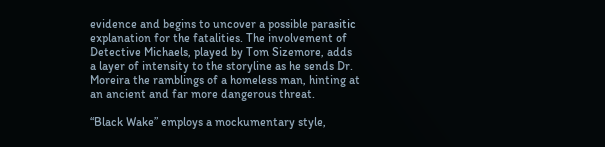evidence and begins to uncover a possible parasitic explanation for the fatalities. The involvement of Detective Michaels, played by Tom Sizemore, adds a layer of intensity to the storyline as he sends Dr. Moreira the ramblings of a homeless man, hinting at an ancient and far more dangerous threat.

“Black Wake” employs a mockumentary style,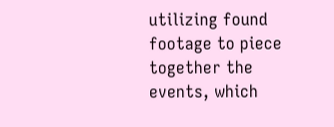utilizing found footage to piece together the events, which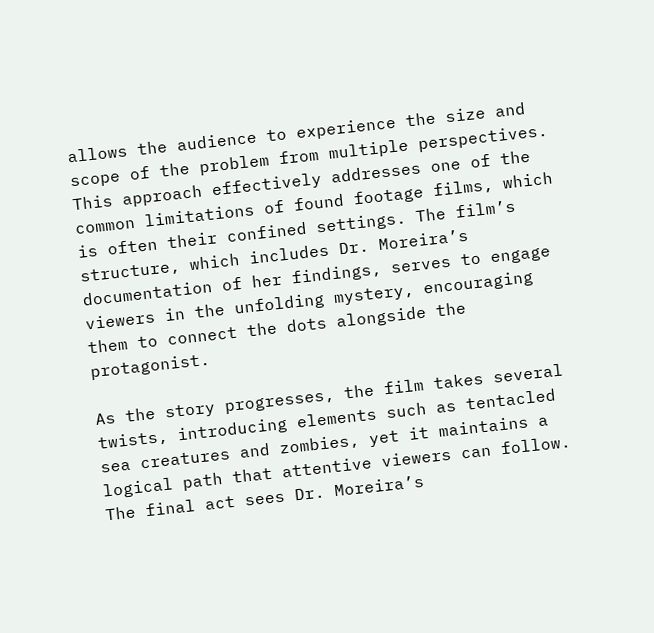allows the audience to experience the size and scope of the problem from multiple perspectives. This approach effectively addresses one of the common limitations of found footage films, which is often their confined settings. The film’s structure, which includes Dr. Moreira’s documentation of her findings, serves to engage viewers in the unfolding mystery, encouraging them to connect the dots alongside the protagonist.

As the story progresses, the film takes several twists, introducing elements such as tentacled sea creatures and zombies, yet it maintains a logical path that attentive viewers can follow. The final act sees Dr. Moreira’s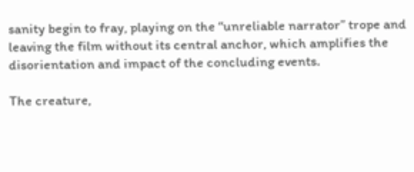sanity begin to fray, playing on the “unreliable narrator” trope and leaving the film without its central anchor, which amplifies the disorientation and impact of the concluding events.

The creature,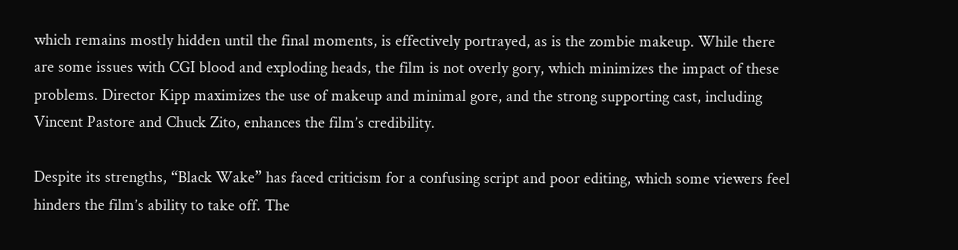which remains mostly hidden until the final moments, is effectively portrayed, as is the zombie makeup. While there are some issues with CGI blood and exploding heads, the film is not overly gory, which minimizes the impact of these problems. Director Kipp maximizes the use of makeup and minimal gore, and the strong supporting cast, including Vincent Pastore and Chuck Zito, enhances the film’s credibility.

Despite its strengths, “Black Wake” has faced criticism for a confusing script and poor editing, which some viewers feel hinders the film’s ability to take off. The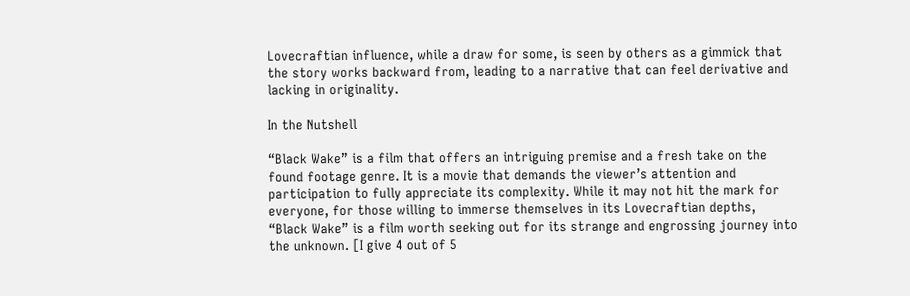Lovecraftian influence, while a draw for some, is seen by others as a gimmick that the story works backward from, leading to a narrative that can feel derivative and lacking in originality.

In the Nutshell

“Black Wake” is a film that offers an intriguing premise and a fresh take on the found footage genre. It is a movie that demands the viewer’s attention and participation to fully appreciate its complexity. While it may not hit the mark for everyone, for those willing to immerse themselves in its Lovecraftian depths, “Black Wake” is a film worth seeking out for its strange and engrossing journey into the unknown. [I give 4 out of 5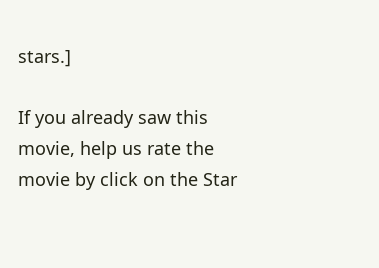stars.]

If you already saw this movie, help us rate the movie by click on the Star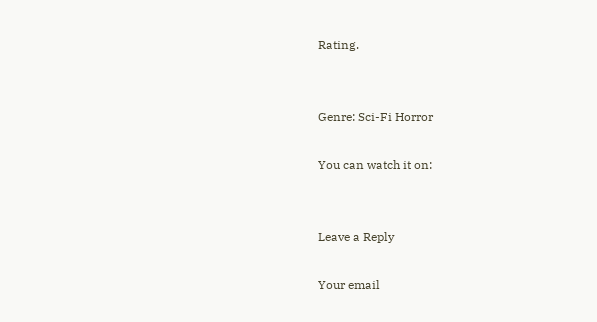Rating.


Genre: Sci-Fi Horror

You can watch it on:


Leave a Reply

Your email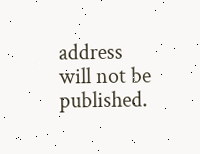address will not be published.